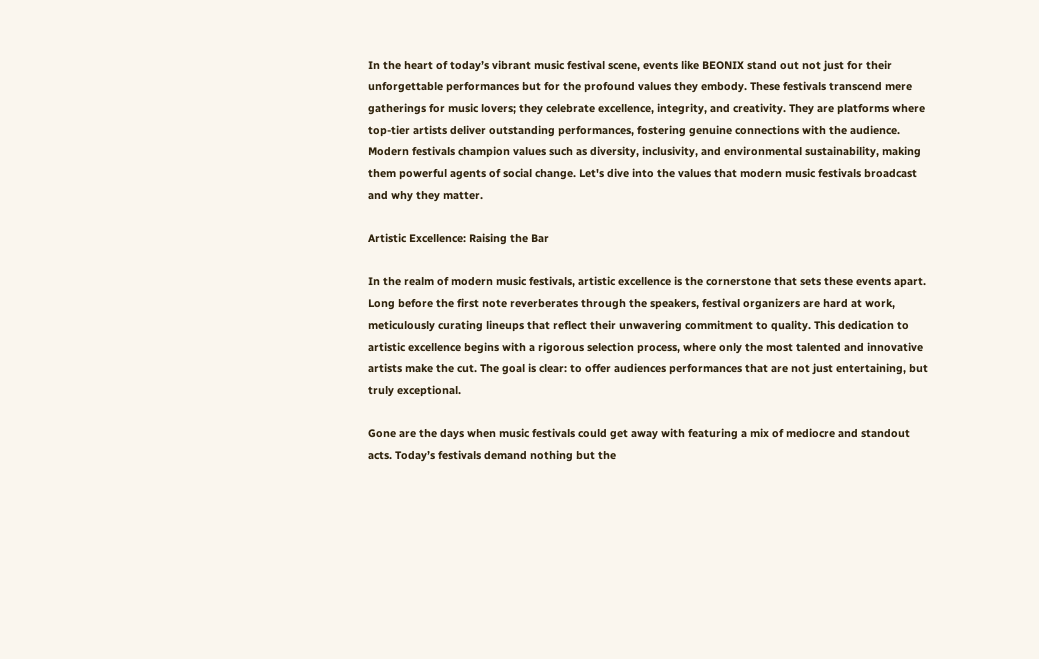In the heart of today’s vibrant music festival scene, events like BEONIX stand out not just for their unforgettable performances but for the profound values they embody. These festivals transcend mere gatherings for music lovers; they celebrate excellence, integrity, and creativity. They are platforms where top-tier artists deliver outstanding performances, fostering genuine connections with the audience. Modern festivals champion values such as diversity, inclusivity, and environmental sustainability, making them powerful agents of social change. Let's dive into the values that modern music festivals broadcast and why they matter.

Artistic Excellence: Raising the Bar

In the realm of modern music festivals, artistic excellence is the cornerstone that sets these events apart. Long before the first note reverberates through the speakers, festival organizers are hard at work, meticulously curating lineups that reflect their unwavering commitment to quality. This dedication to artistic excellence begins with a rigorous selection process, where only the most talented and innovative artists make the cut. The goal is clear: to offer audiences performances that are not just entertaining, but truly exceptional.

Gone are the days when music festivals could get away with featuring a mix of mediocre and standout acts. Today’s festivals demand nothing but the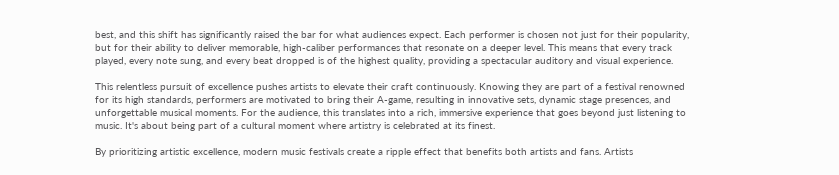best, and this shift has significantly raised the bar for what audiences expect. Each performer is chosen not just for their popularity, but for their ability to deliver memorable, high-caliber performances that resonate on a deeper level. This means that every track played, every note sung, and every beat dropped is of the highest quality, providing a spectacular auditory and visual experience.

This relentless pursuit of excellence pushes artists to elevate their craft continuously. Knowing they are part of a festival renowned for its high standards, performers are motivated to bring their A-game, resulting in innovative sets, dynamic stage presences, and unforgettable musical moments. For the audience, this translates into a rich, immersive experience that goes beyond just listening to music. It's about being part of a cultural moment where artistry is celebrated at its finest.

By prioritizing artistic excellence, modern music festivals create a ripple effect that benefits both artists and fans. Artists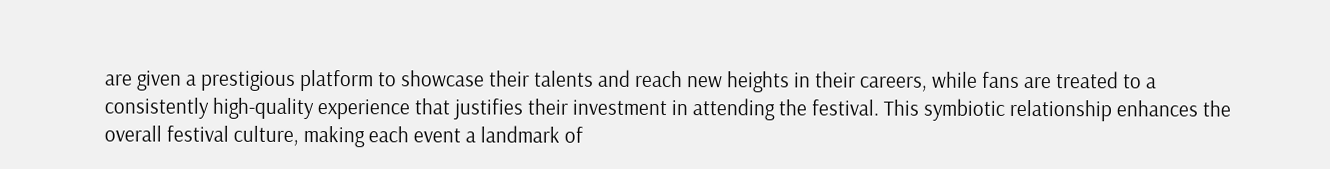are given a prestigious platform to showcase their talents and reach new heights in their careers, while fans are treated to a consistently high-quality experience that justifies their investment in attending the festival. This symbiotic relationship enhances the overall festival culture, making each event a landmark of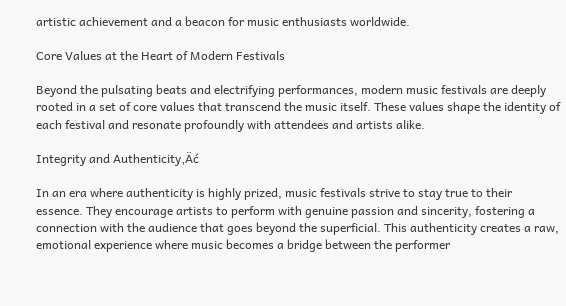artistic achievement and a beacon for music enthusiasts worldwide.

Core Values at the Heart of Modern Festivals

Beyond the pulsating beats and electrifying performances, modern music festivals are deeply rooted in a set of core values that transcend the music itself. These values shape the identity of each festival and resonate profoundly with attendees and artists alike.

Integrity and Authenticity‚Äć

In an era where authenticity is highly prized, music festivals strive to stay true to their essence. They encourage artists to perform with genuine passion and sincerity, fostering a connection with the audience that goes beyond the superficial. This authenticity creates a raw, emotional experience where music becomes a bridge between the performer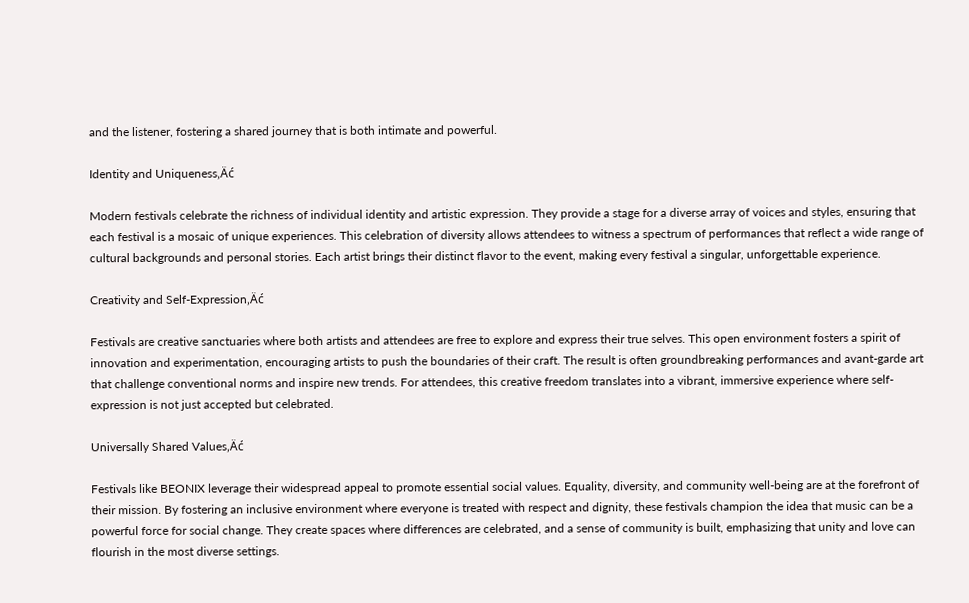and the listener, fostering a shared journey that is both intimate and powerful.

Identity and Uniqueness‚Äć

Modern festivals celebrate the richness of individual identity and artistic expression. They provide a stage for a diverse array of voices and styles, ensuring that each festival is a mosaic of unique experiences. This celebration of diversity allows attendees to witness a spectrum of performances that reflect a wide range of cultural backgrounds and personal stories. Each artist brings their distinct flavor to the event, making every festival a singular, unforgettable experience.

Creativity and Self-Expression‚Äć

Festivals are creative sanctuaries where both artists and attendees are free to explore and express their true selves. This open environment fosters a spirit of innovation and experimentation, encouraging artists to push the boundaries of their craft. The result is often groundbreaking performances and avant-garde art that challenge conventional norms and inspire new trends. For attendees, this creative freedom translates into a vibrant, immersive experience where self-expression is not just accepted but celebrated.

Universally Shared Values‚Äć

Festivals like BEONIX leverage their widespread appeal to promote essential social values. Equality, diversity, and community well-being are at the forefront of their mission. By fostering an inclusive environment where everyone is treated with respect and dignity, these festivals champion the idea that music can be a powerful force for social change. They create spaces where differences are celebrated, and a sense of community is built, emphasizing that unity and love can flourish in the most diverse settings.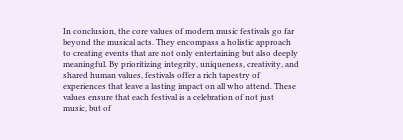In conclusion, the core values of modern music festivals go far beyond the musical acts. They encompass a holistic approach to creating events that are not only entertaining but also deeply meaningful. By prioritizing integrity, uniqueness, creativity, and shared human values, festivals offer a rich tapestry of experiences that leave a lasting impact on all who attend. These values ensure that each festival is a celebration of not just music, but of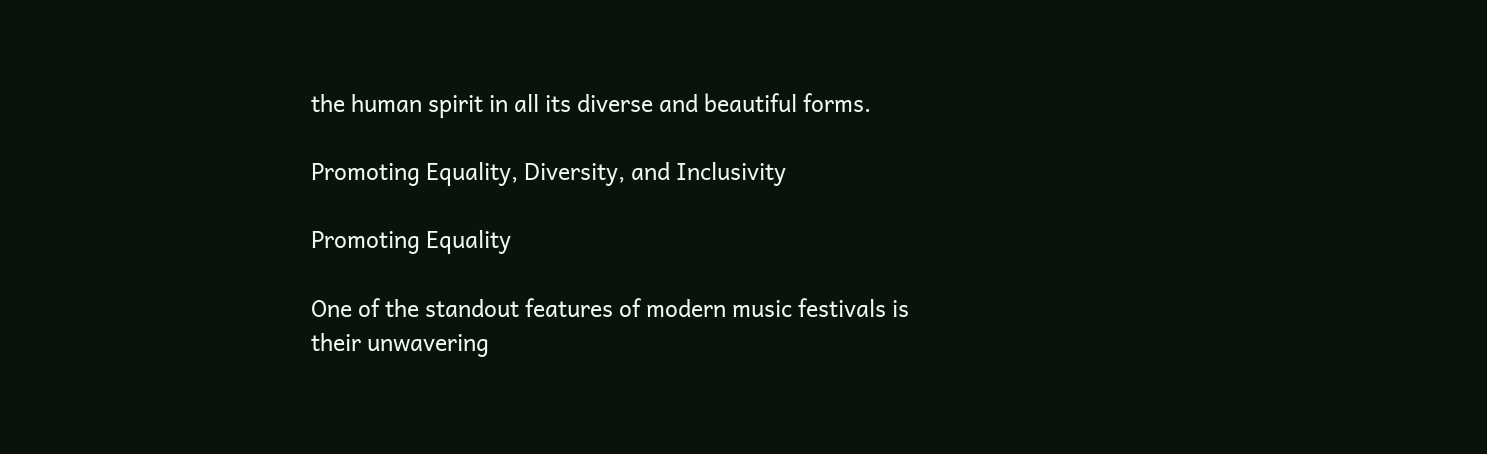the human spirit in all its diverse and beautiful forms.

Promoting Equality, Diversity, and Inclusivity

Promoting Equality

One of the standout features of modern music festivals is their unwavering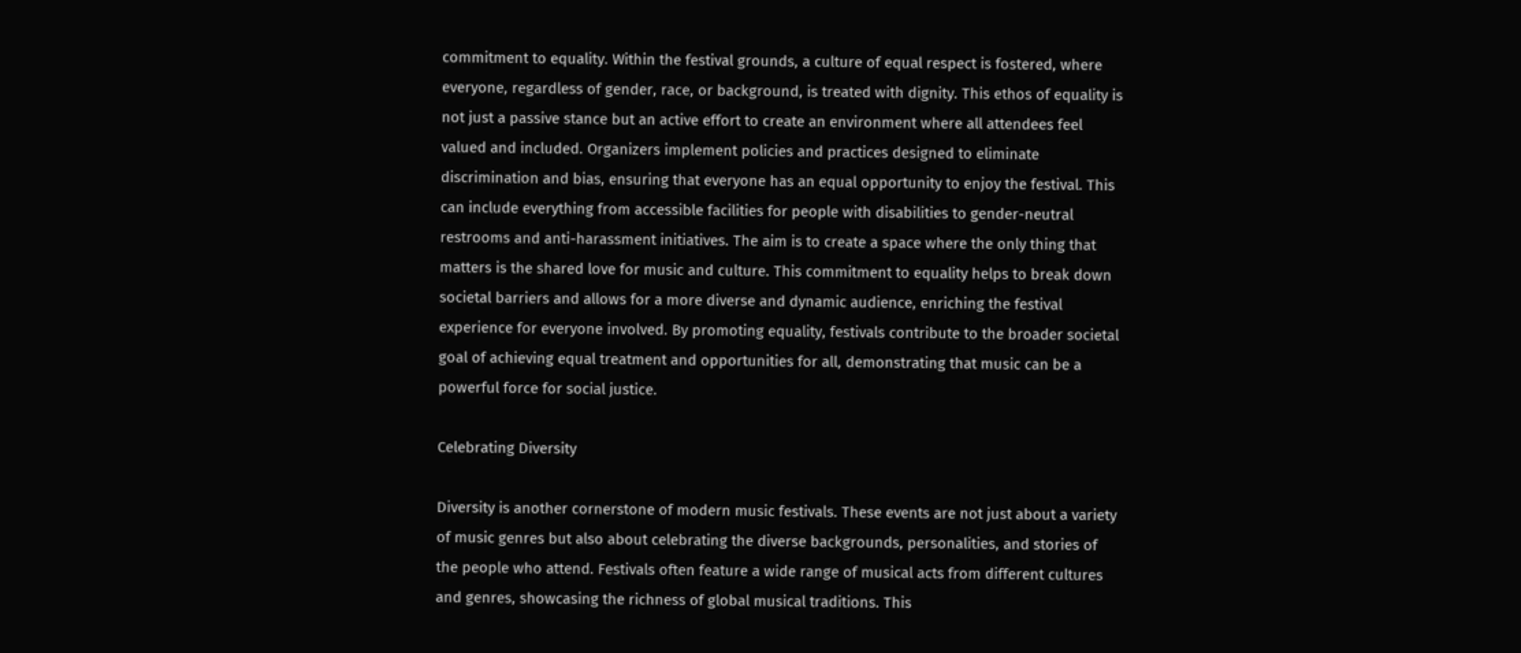commitment to equality. Within the festival grounds, a culture of equal respect is fostered, where everyone, regardless of gender, race, or background, is treated with dignity. This ethos of equality is not just a passive stance but an active effort to create an environment where all attendees feel valued and included. Organizers implement policies and practices designed to eliminate discrimination and bias, ensuring that everyone has an equal opportunity to enjoy the festival. This can include everything from accessible facilities for people with disabilities to gender-neutral restrooms and anti-harassment initiatives. The aim is to create a space where the only thing that matters is the shared love for music and culture. This commitment to equality helps to break down societal barriers and allows for a more diverse and dynamic audience, enriching the festival experience for everyone involved. By promoting equality, festivals contribute to the broader societal goal of achieving equal treatment and opportunities for all, demonstrating that music can be a powerful force for social justice.

Celebrating Diversity

Diversity is another cornerstone of modern music festivals. These events are not just about a variety of music genres but also about celebrating the diverse backgrounds, personalities, and stories of the people who attend. Festivals often feature a wide range of musical acts from different cultures and genres, showcasing the richness of global musical traditions. This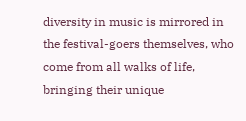diversity in music is mirrored in the festival-goers themselves, who come from all walks of life, bringing their unique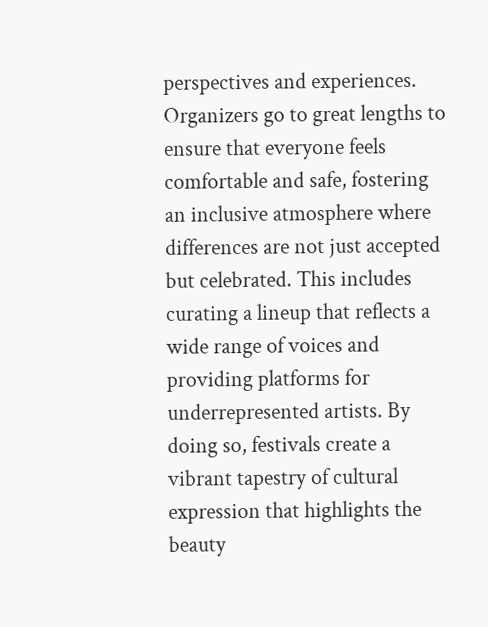perspectives and experiences. Organizers go to great lengths to ensure that everyone feels comfortable and safe, fostering an inclusive atmosphere where differences are not just accepted but celebrated. This includes curating a lineup that reflects a wide range of voices and providing platforms for underrepresented artists. By doing so, festivals create a vibrant tapestry of cultural expression that highlights the beauty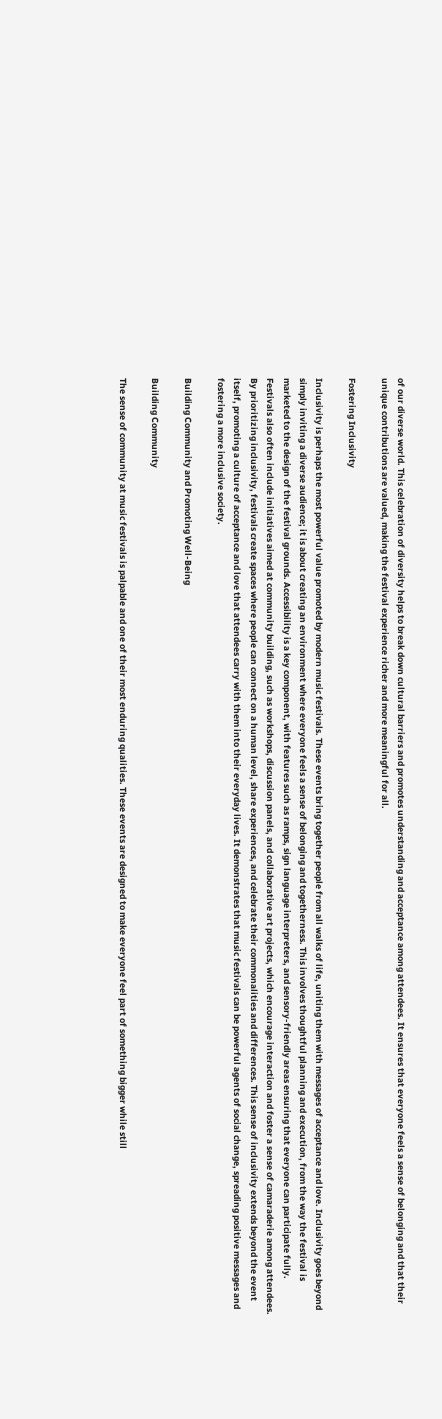of our diverse world. This celebration of diversity helps to break down cultural barriers and promotes understanding and acceptance among attendees. It ensures that everyone feels a sense of belonging and that their unique contributions are valued, making the festival experience richer and more meaningful for all.

Fostering Inclusivity

Inclusivity is perhaps the most powerful value promoted by modern music festivals. These events bring together people from all walks of life, uniting them with messages of acceptance and love. Inclusivity goes beyond simply inviting a diverse audience; it is about creating an environment where everyone feels a sense of belonging and togetherness. This involves thoughtful planning and execution, from the way the festival is marketed to the design of the festival grounds. Accessibility is a key component, with features such as ramps, sign language interpreters, and sensory-friendly areas ensuring that everyone can participate fully. Festivals also often include initiatives aimed at community building, such as workshops, discussion panels, and collaborative art projects, which encourage interaction and foster a sense of camaraderie among attendees. By prioritizing inclusivity, festivals create spaces where people can connect on a human level, share experiences, and celebrate their commonalities and differences. This sense of inclusivity extends beyond the event itself, promoting a culture of acceptance and love that attendees carry with them into their everyday lives. It demonstrates that music festivals can be powerful agents of social change, spreading positive messages and fostering a more inclusive society.

Building Community and Promoting Well-Being

Building Community

The sense of community at music festivals is palpable and one of their most enduring qualities. These events are designed to make everyone feel part of something bigger while still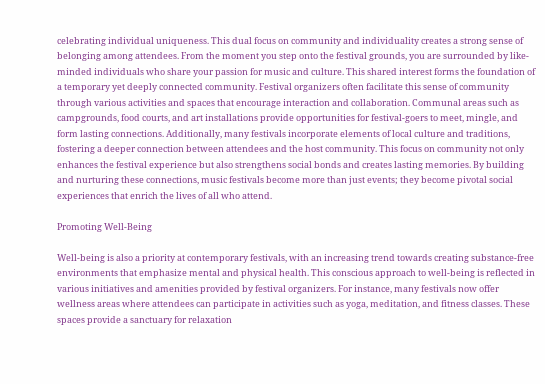celebrating individual uniqueness. This dual focus on community and individuality creates a strong sense of belonging among attendees. From the moment you step onto the festival grounds, you are surrounded by like-minded individuals who share your passion for music and culture. This shared interest forms the foundation of a temporary yet deeply connected community. Festival organizers often facilitate this sense of community through various activities and spaces that encourage interaction and collaboration. Communal areas such as campgrounds, food courts, and art installations provide opportunities for festival-goers to meet, mingle, and form lasting connections. Additionally, many festivals incorporate elements of local culture and traditions, fostering a deeper connection between attendees and the host community. This focus on community not only enhances the festival experience but also strengthens social bonds and creates lasting memories. By building and nurturing these connections, music festivals become more than just events; they become pivotal social experiences that enrich the lives of all who attend.

Promoting Well-Being

Well-being is also a priority at contemporary festivals, with an increasing trend towards creating substance-free environments that emphasize mental and physical health. This conscious approach to well-being is reflected in various initiatives and amenities provided by festival organizers. For instance, many festivals now offer wellness areas where attendees can participate in activities such as yoga, meditation, and fitness classes. These spaces provide a sanctuary for relaxation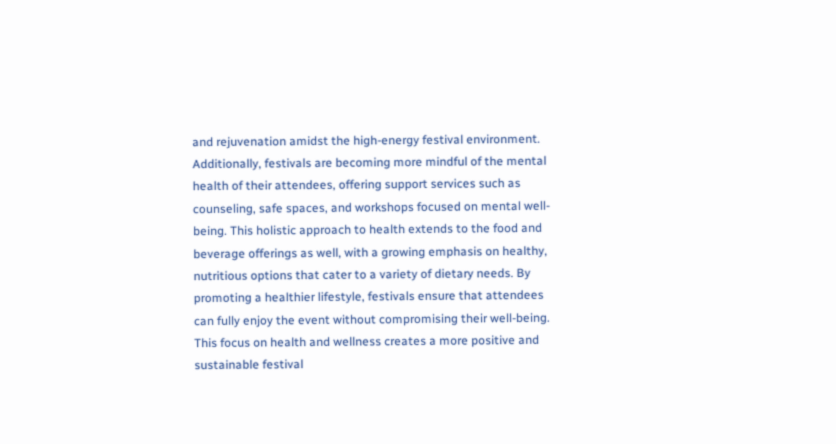and rejuvenation amidst the high-energy festival environment. Additionally, festivals are becoming more mindful of the mental health of their attendees, offering support services such as counseling, safe spaces, and workshops focused on mental well-being. This holistic approach to health extends to the food and beverage offerings as well, with a growing emphasis on healthy, nutritious options that cater to a variety of dietary needs. By promoting a healthier lifestyle, festivals ensure that attendees can fully enjoy the event without compromising their well-being. This focus on health and wellness creates a more positive and sustainable festival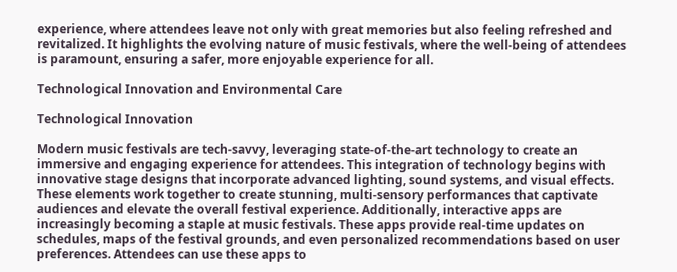experience, where attendees leave not only with great memories but also feeling refreshed and revitalized. It highlights the evolving nature of music festivals, where the well-being of attendees is paramount, ensuring a safer, more enjoyable experience for all.

Technological Innovation and Environmental Care

Technological Innovation

Modern music festivals are tech-savvy, leveraging state-of-the-art technology to create an immersive and engaging experience for attendees. This integration of technology begins with innovative stage designs that incorporate advanced lighting, sound systems, and visual effects. These elements work together to create stunning, multi-sensory performances that captivate audiences and elevate the overall festival experience. Additionally, interactive apps are increasingly becoming a staple at music festivals. These apps provide real-time updates on schedules, maps of the festival grounds, and even personalized recommendations based on user preferences. Attendees can use these apps to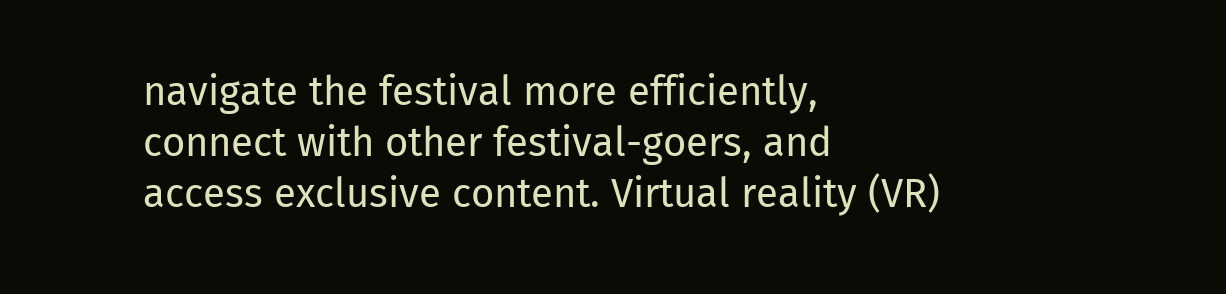navigate the festival more efficiently, connect with other festival-goers, and access exclusive content. Virtual reality (VR)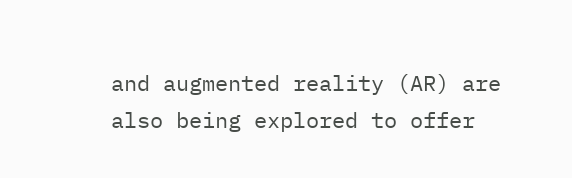and augmented reality (AR) are also being explored to offer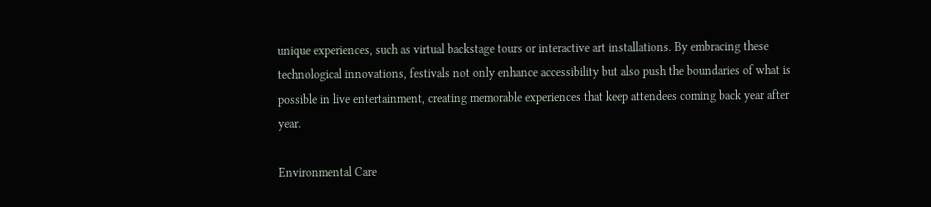unique experiences, such as virtual backstage tours or interactive art installations. By embracing these technological innovations, festivals not only enhance accessibility but also push the boundaries of what is possible in live entertainment, creating memorable experiences that keep attendees coming back year after year.

Environmental Care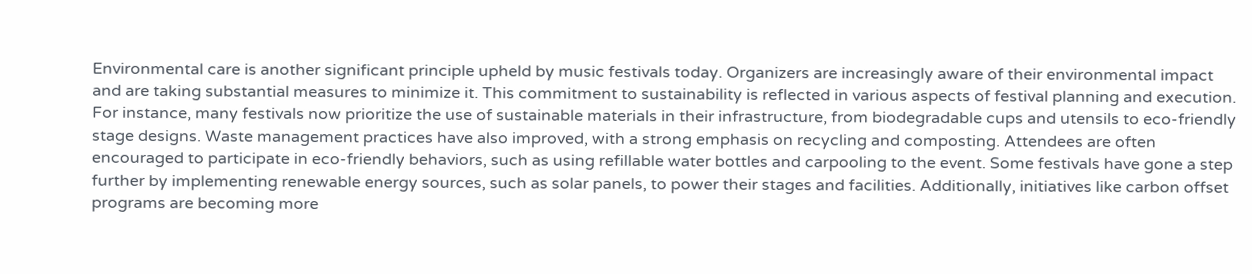Environmental care is another significant principle upheld by music festivals today. Organizers are increasingly aware of their environmental impact and are taking substantial measures to minimize it. This commitment to sustainability is reflected in various aspects of festival planning and execution. For instance, many festivals now prioritize the use of sustainable materials in their infrastructure, from biodegradable cups and utensils to eco-friendly stage designs. Waste management practices have also improved, with a strong emphasis on recycling and composting. Attendees are often encouraged to participate in eco-friendly behaviors, such as using refillable water bottles and carpooling to the event. Some festivals have gone a step further by implementing renewable energy sources, such as solar panels, to power their stages and facilities. Additionally, initiatives like carbon offset programs are becoming more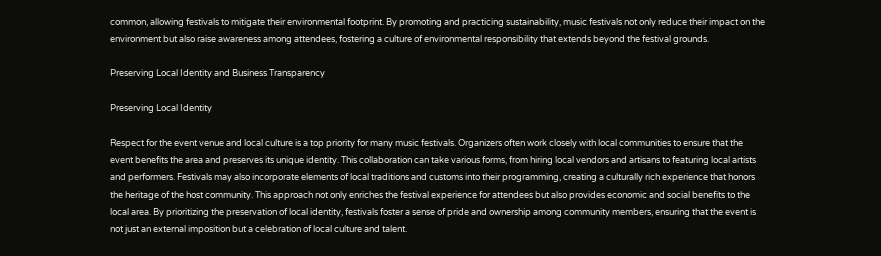common, allowing festivals to mitigate their environmental footprint. By promoting and practicing sustainability, music festivals not only reduce their impact on the environment but also raise awareness among attendees, fostering a culture of environmental responsibility that extends beyond the festival grounds.

Preserving Local Identity and Business Transparency

Preserving Local Identity

Respect for the event venue and local culture is a top priority for many music festivals. Organizers often work closely with local communities to ensure that the event benefits the area and preserves its unique identity. This collaboration can take various forms, from hiring local vendors and artisans to featuring local artists and performers. Festivals may also incorporate elements of local traditions and customs into their programming, creating a culturally rich experience that honors the heritage of the host community. This approach not only enriches the festival experience for attendees but also provides economic and social benefits to the local area. By prioritizing the preservation of local identity, festivals foster a sense of pride and ownership among community members, ensuring that the event is not just an external imposition but a celebration of local culture and talent.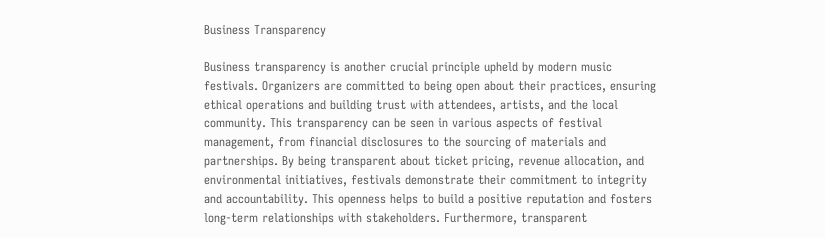Business Transparency

Business transparency is another crucial principle upheld by modern music festivals. Organizers are committed to being open about their practices, ensuring ethical operations and building trust with attendees, artists, and the local community. This transparency can be seen in various aspects of festival management, from financial disclosures to the sourcing of materials and partnerships. By being transparent about ticket pricing, revenue allocation, and environmental initiatives, festivals demonstrate their commitment to integrity and accountability. This openness helps to build a positive reputation and fosters long-term relationships with stakeholders. Furthermore, transparent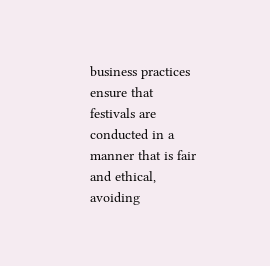business practices ensure that festivals are conducted in a manner that is fair and ethical, avoiding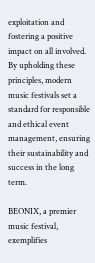exploitation and fostering a positive impact on all involved. By upholding these principles, modern music festivals set a standard for responsible and ethical event management, ensuring their sustainability and success in the long term.

BEONIX, a premier music festival, exemplifies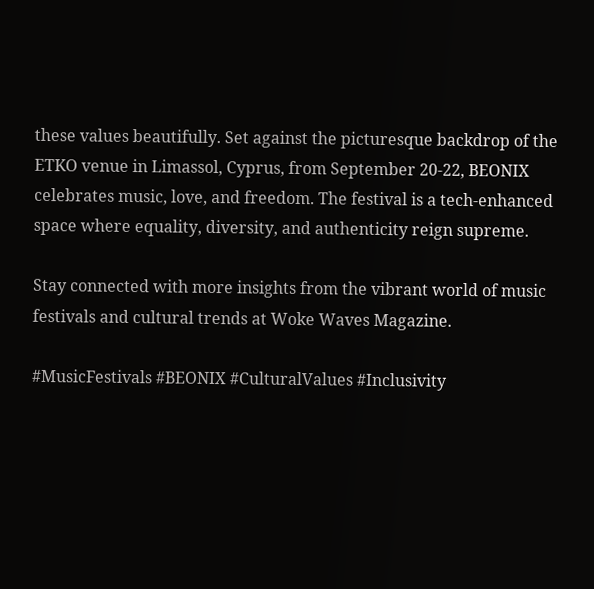these values beautifully. Set against the picturesque backdrop of the ETKO venue in Limassol, Cyprus, from September 20-22, BEONIX celebrates music, love, and freedom. The festival is a tech-enhanced space where equality, diversity, and authenticity reign supreme.

Stay connected with more insights from the vibrant world of music festivals and cultural trends at Woke Waves Magazine.

#MusicFestivals #BEONIX #CulturalValues #Inclusivity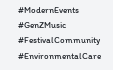#ModernEvents #GenZMusic #FestivalCommunity #EnvironmentalCare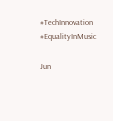#TechInnovation #EqualityInMusic

Jun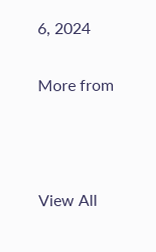6, 2024

More from



View All